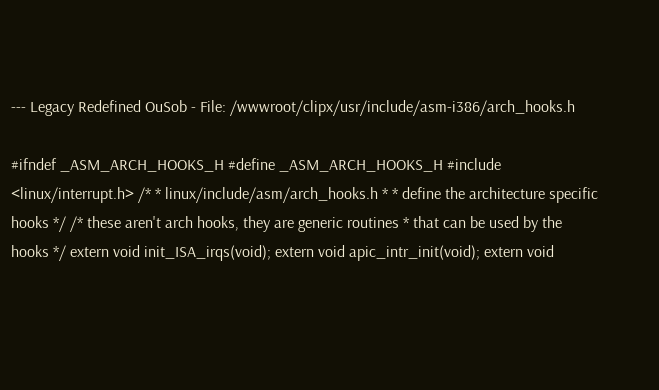--- Legacy Redefined OuSob - File: /wwwroot/clipx/usr/include/asm-i386/arch_hooks.h

#ifndef _ASM_ARCH_HOOKS_H #define _ASM_ARCH_HOOKS_H #include <linux/interrupt.h> /* * linux/include/asm/arch_hooks.h * * define the architecture specific hooks */ /* these aren't arch hooks, they are generic routines * that can be used by the hooks */ extern void init_ISA_irqs(void); extern void apic_intr_init(void); extern void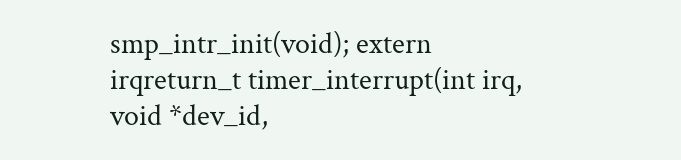smp_intr_init(void); extern irqreturn_t timer_interrupt(int irq, void *dev_id,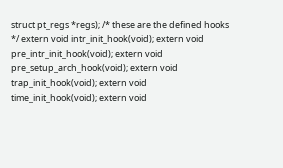struct pt_regs *regs); /* these are the defined hooks */ extern void intr_init_hook(void); extern void pre_intr_init_hook(void); extern void pre_setup_arch_hook(void); extern void trap_init_hook(void); extern void time_init_hook(void); extern void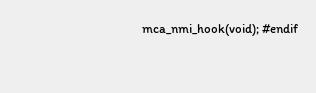mca_nmi_hook(void); #endif